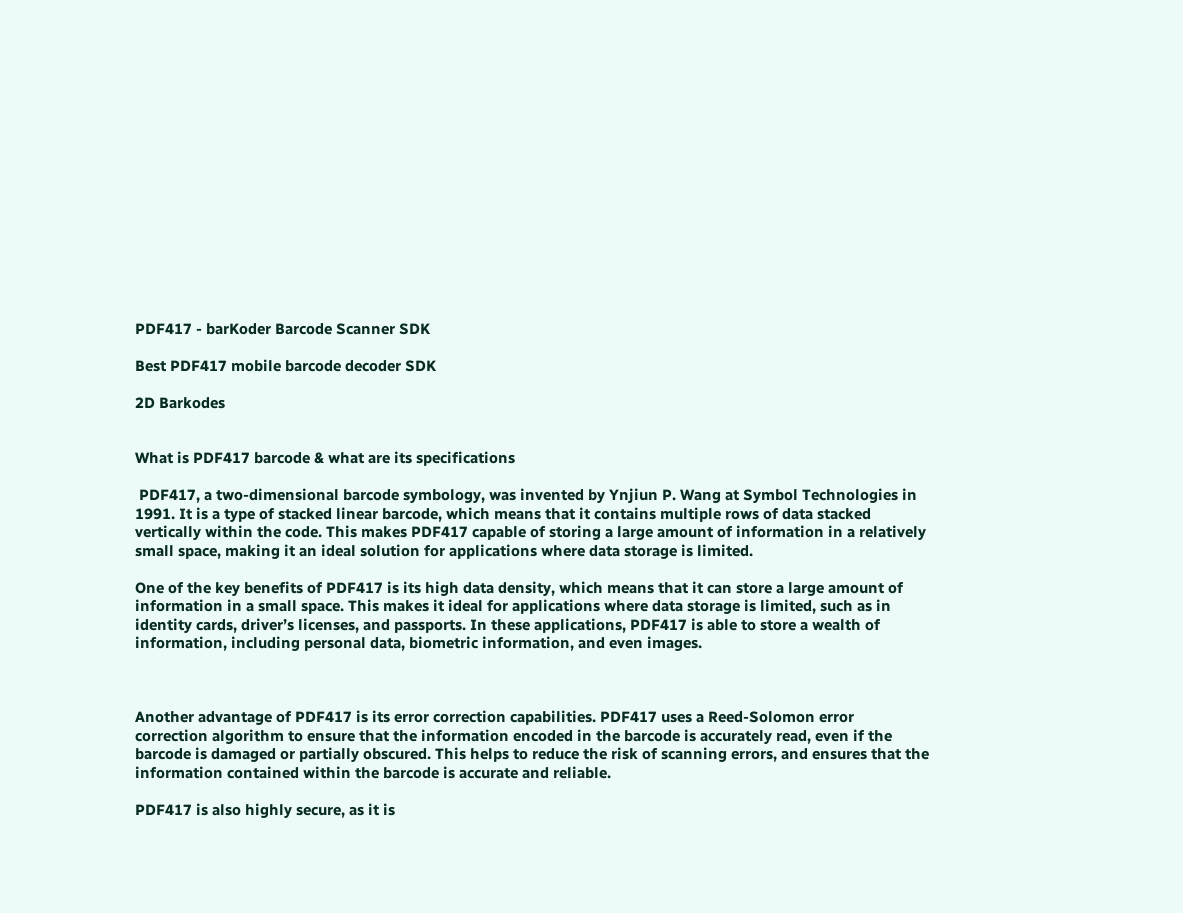PDF417 - barKoder Barcode Scanner SDK

Best PDF417 mobile barcode decoder SDK

2D Barkodes


What is PDF417 barcode & what are its specifications

 PDF417, a two-dimensional barcode symbology, was invented by Ynjiun P. Wang at Symbol Technologies in 1991. It is a type of stacked linear barcode, which means that it contains multiple rows of data stacked vertically within the code. This makes PDF417 capable of storing a large amount of information in a relatively small space, making it an ideal solution for applications where data storage is limited.

One of the key benefits of PDF417 is its high data density, which means that it can store a large amount of information in a small space. This makes it ideal for applications where data storage is limited, such as in identity cards, driver’s licenses, and passports. In these applications, PDF417 is able to store a wealth of information, including personal data, biometric information, and even images.



Another advantage of PDF417 is its error correction capabilities. PDF417 uses a Reed-Solomon error correction algorithm to ensure that the information encoded in the barcode is accurately read, even if the barcode is damaged or partially obscured. This helps to reduce the risk of scanning errors, and ensures that the information contained within the barcode is accurate and reliable.

PDF417 is also highly secure, as it is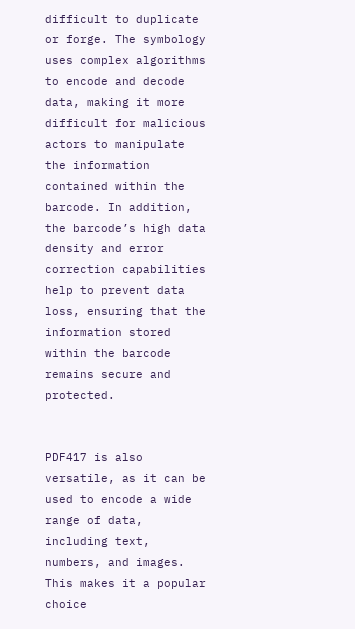difficult to duplicate or forge. The symbology uses complex algorithms to encode and decode data, making it more difficult for malicious actors to manipulate the information contained within the barcode. In addition, the barcode’s high data density and error correction capabilities help to prevent data loss, ensuring that the information stored within the barcode remains secure and protected.


PDF417 is also versatile, as it can be used to encode a wide range of data, including text, numbers, and images. This makes it a popular choice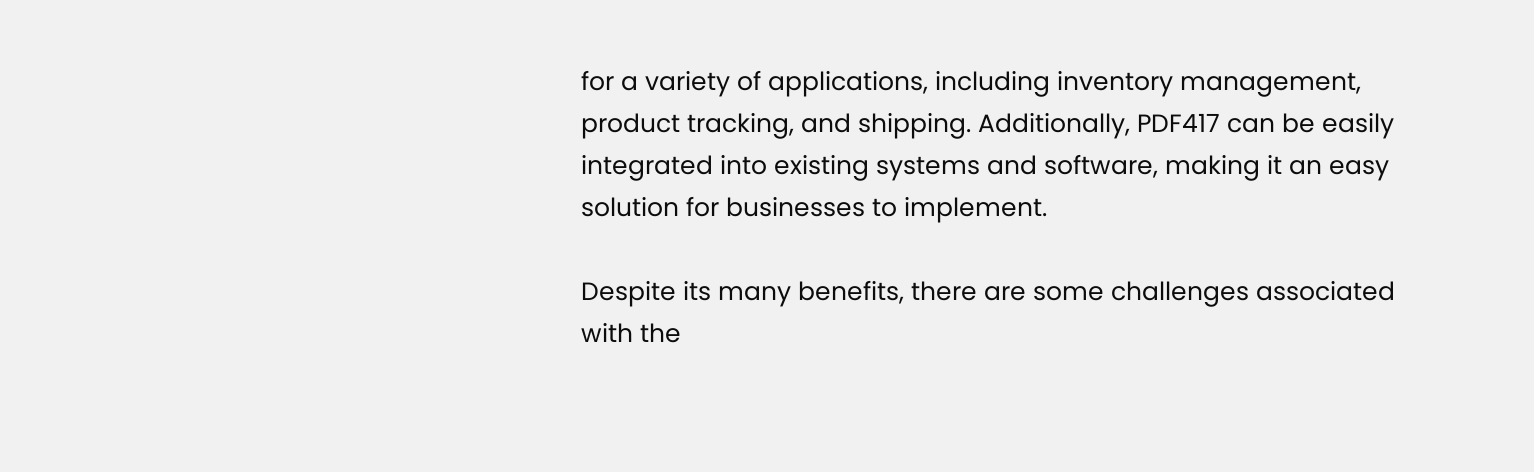for a variety of applications, including inventory management, product tracking, and shipping. Additionally, PDF417 can be easily integrated into existing systems and software, making it an easy solution for businesses to implement.

Despite its many benefits, there are some challenges associated with the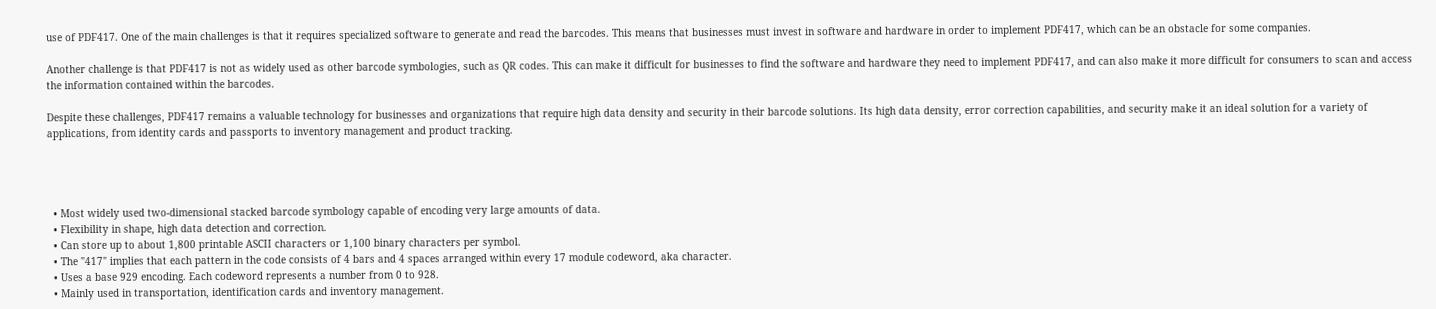use of PDF417. One of the main challenges is that it requires specialized software to generate and read the barcodes. This means that businesses must invest in software and hardware in order to implement PDF417, which can be an obstacle for some companies.

Another challenge is that PDF417 is not as widely used as other barcode symbologies, such as QR codes. This can make it difficult for businesses to find the software and hardware they need to implement PDF417, and can also make it more difficult for consumers to scan and access the information contained within the barcodes.

Despite these challenges, PDF417 remains a valuable technology for businesses and organizations that require high data density and security in their barcode solutions. Its high data density, error correction capabilities, and security make it an ideal solution for a variety of applications, from identity cards and passports to inventory management and product tracking.




  • Most widely used two-dimensional stacked barcode symbology capable of encoding very large amounts of data.
  • Flexibility in shape, high data detection and correction.
  • Can store up to about 1,800 printable ASCII characters or 1,100 binary characters per symbol.
  • The "417" implies that each pattern in the code consists of 4 bars and 4 spaces arranged within every 17 module codeword, aka character.
  • Uses a base 929 encoding. Each codeword represents a number from 0 to 928.
  • Mainly used in transportation, identification cards and inventory management.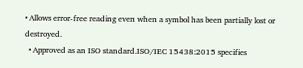• Allows error-free reading even when a symbol has been partially lost or destroyed.
  • Approved as an ISO standard.ISO/IEC 15438:2015 specifies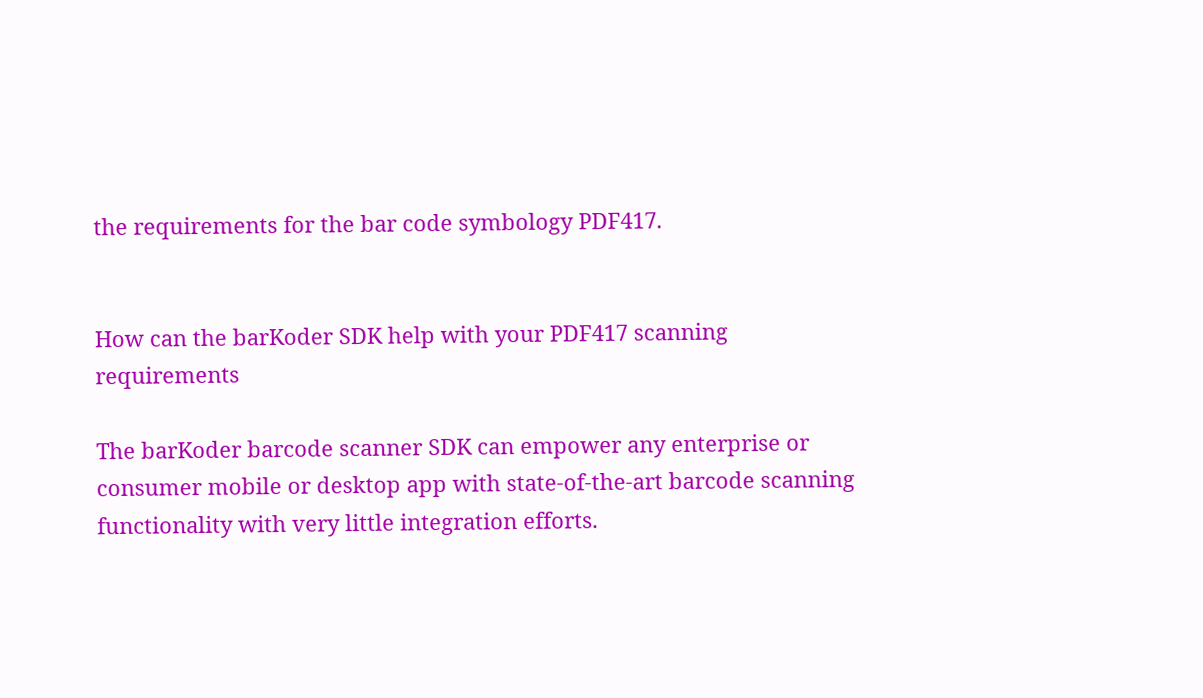the requirements for the bar code symbology PDF417.


How can the barKoder SDK help with your PDF417 scanning requirements

The barKoder barcode scanner SDK can empower any enterprise or consumer mobile or desktop app with state-of-the-art barcode scanning functionality with very little integration efforts.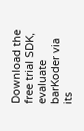Download the free trial SDK, evaluate barKoder via its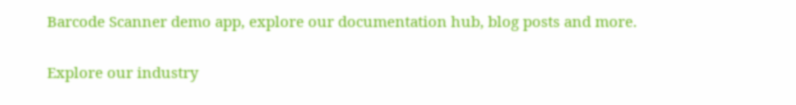Barcode Scanner demo app, explore our documentation hub, blog posts and more.


Explore our industry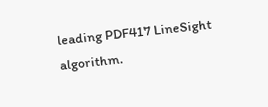leading PDF417 LineSight algorithm.